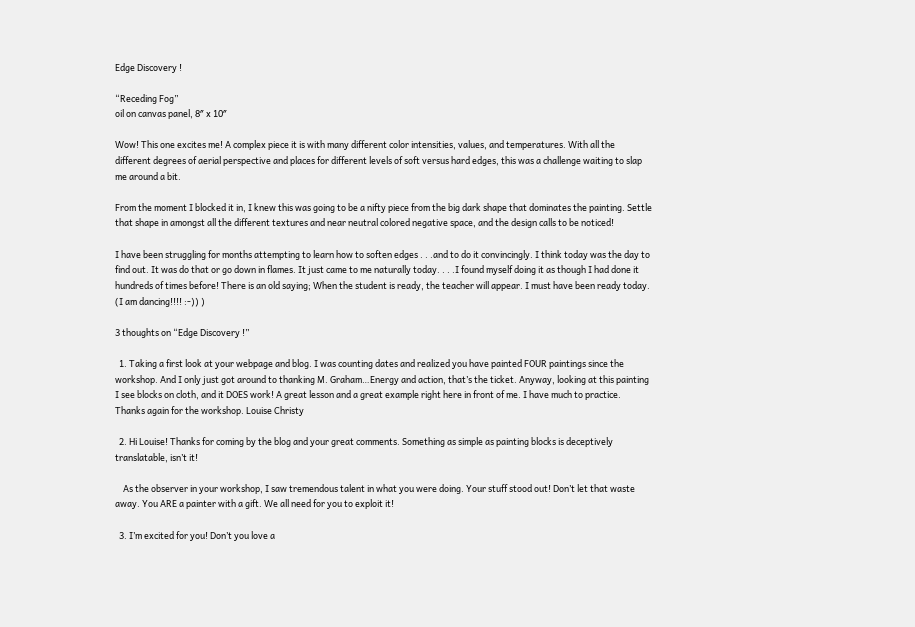Edge Discovery !

“Receding Fog”
oil on canvas panel, 8″ x 10″

Wow! This one excites me! A complex piece it is with many different color intensities, values, and temperatures. With all the different degrees of aerial perspective and places for different levels of soft versus hard edges, this was a challenge waiting to slap me around a bit.

From the moment I blocked it in, I knew this was going to be a nifty piece from the big dark shape that dominates the painting. Settle that shape in amongst all the different textures and near neutral colored negative space, and the design calls to be noticed!

I have been struggling for months attempting to learn how to soften edges . . .and to do it convincingly. I think today was the day to find out. It was do that or go down in flames. It just came to me naturally today. . . .I found myself doing it as though I had done it hundreds of times before! There is an old saying; When the student is ready, the teacher will appear. I must have been ready today. (I am dancing!!!! :-)) )

3 thoughts on “Edge Discovery !”

  1. Taking a first look at your webpage and blog. I was counting dates and realized you have painted FOUR paintings since the workshop. And I only just got around to thanking M. Graham…Energy and action, that’s the ticket. Anyway, looking at this painting I see blocks on cloth, and it DOES work! A great lesson and a great example right here in front of me. I have much to practice. Thanks again for the workshop. Louise Christy

  2. Hi Louise! Thanks for coming by the blog and your great comments. Something as simple as painting blocks is deceptively translatable, isn’t it!

    As the observer in your workshop, I saw tremendous talent in what you were doing. Your stuff stood out! Don’t let that waste away. You ARE a painter with a gift. We all need for you to exploit it!

  3. I’m excited for you! Don’t you love a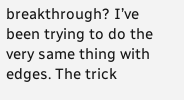breakthrough? I’ve been trying to do the very same thing with edges. The trick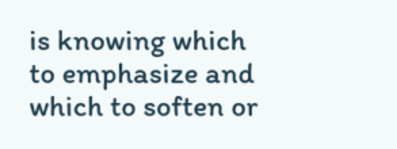is knowing which to emphasize and which to soften or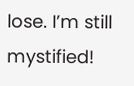lose. I’m still mystified!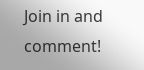Join in and comment!